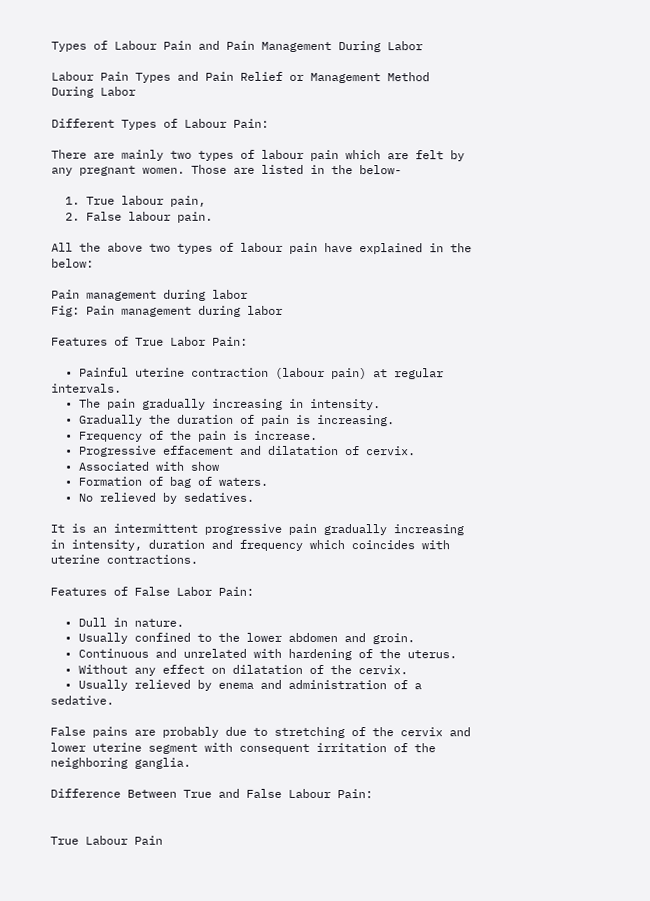Types of Labour Pain and Pain Management During Labor

Labour Pain Types and Pain Relief or Management Method During Labor

Different Types of Labour Pain:

There are mainly two types of labour pain which are felt by any pregnant women. Those are listed in the below-

  1. True labour pain,
  2. False labour pain.

All the above two types of labour pain have explained in the below:

Pain management during labor
Fig: Pain management during labor

Features of True Labor Pain:

  • Painful uterine contraction (labour pain) at regular intervals.
  • The pain gradually increasing in intensity.
  • Gradually the duration of pain is increasing.
  • Frequency of the pain is increase.
  • Progressive effacement and dilatation of cervix.
  • Associated with show
  • Formation of bag of waters.
  • No relieved by sedatives.

It is an intermittent progressive pain gradually increasing in intensity, duration and frequency which coincides with uterine contractions.

Features of False Labor Pain:

  • Dull in nature.
  • Usually confined to the lower abdomen and groin.
  • Continuous and unrelated with hardening of the uterus.
  • Without any effect on dilatation of the cervix.
  • Usually relieved by enema and administration of a sedative.

False pains are probably due to stretching of the cervix and lower uterine segment with consequent irritation of the neighboring ganglia.

Difference Between True and False Labour Pain:


True Labour Pain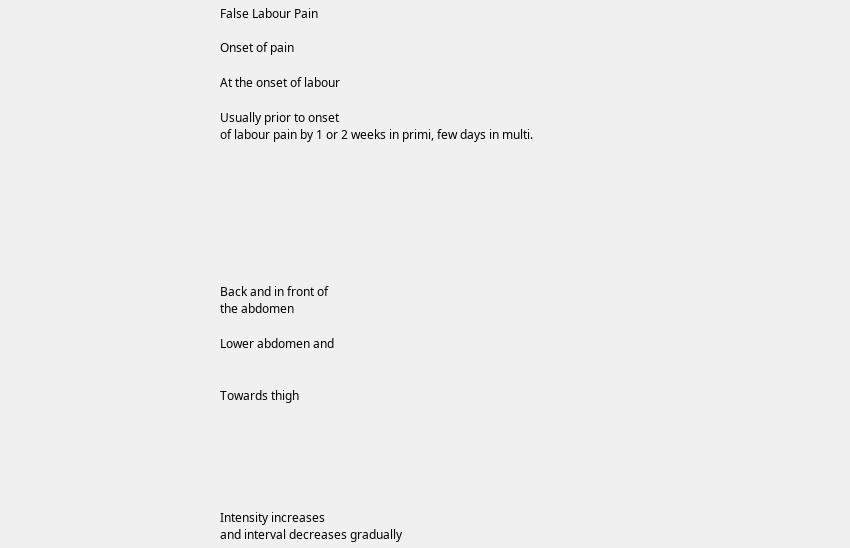False Labour Pain

Onset of pain

At the onset of labour

Usually prior to onset
of labour pain by 1 or 2 weeks in primi, few days in multi.








Back and in front of
the abdomen

Lower abdomen and


Towards thigh






Intensity increases
and interval decreases gradually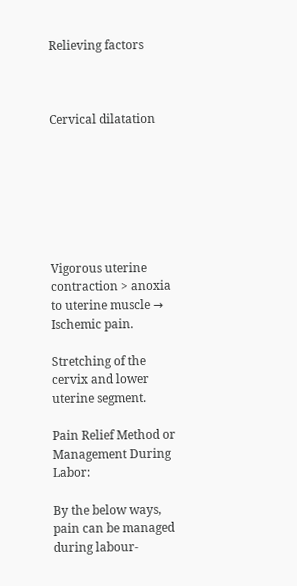Relieving factors



Cervical dilatation







Vigorous uterine
contraction > anoxia to uterine muscle → Ischemic pain.

Stretching of the
cervix and lower uterine segment.

Pain Relief Method or Management During Labor:

By the below ways, pain can be managed during labour-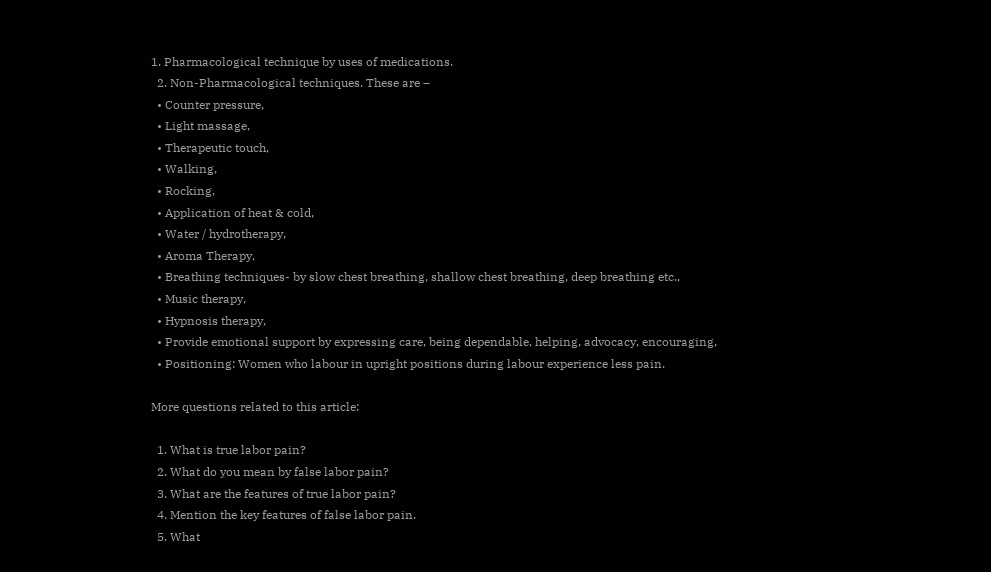1. Pharmacological technique by uses of medications.
  2. Non-Pharmacological techniques. These are –
  • Counter pressure,
  • Light massage,
  • Therapeutic touch,
  • Walking,
  • Rocking,
  • Application of heat & cold,
  • Water / hydrotherapy,
  • Aroma Therapy,
  • Breathing techniques- by slow chest breathing, shallow chest breathing, deep breathing etc.,
  • Music therapy,
  • Hypnosis therapy,
  • Provide emotional support by expressing care, being dependable, helping, advocacy, encouraging,
  • Positioning: Women who labour in upright positions during labour experience less pain.

More questions related to this article:

  1. What is true labor pain?
  2. What do you mean by false labor pain?
  3. What are the features of true labor pain?
  4. Mention the key features of false labor pain.
  5. What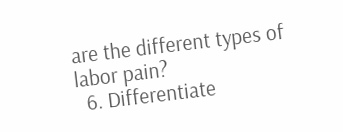are the different types of labor pain?
  6. Differentiate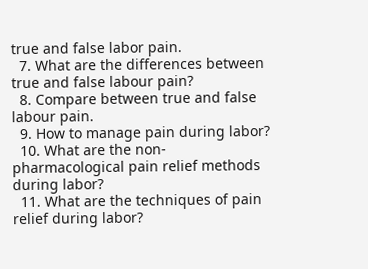true and false labor pain.
  7. What are the differences between true and false labour pain?
  8. Compare between true and false labour pain.
  9. How to manage pain during labor?
  10. What are the non-pharmacological pain relief methods during labor?
  11. What are the techniques of pain relief during labor?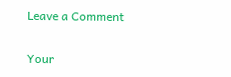Leave a Comment

Your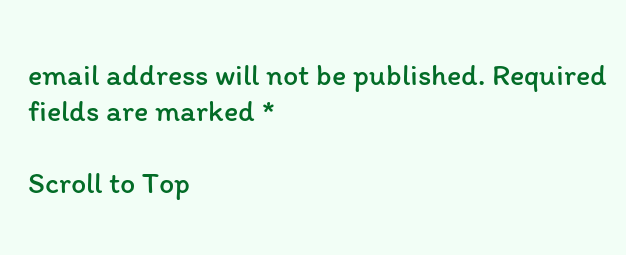email address will not be published. Required fields are marked *

Scroll to Top